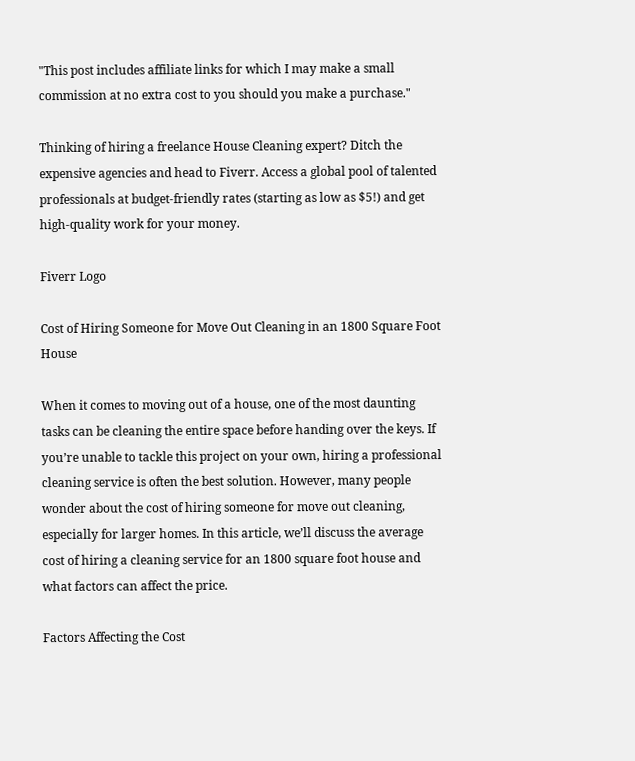"This post includes affiliate links for which I may make a small commission at no extra cost to you should you make a purchase."

Thinking of hiring a freelance House Cleaning expert? Ditch the expensive agencies and head to Fiverr. Access a global pool of talented professionals at budget-friendly rates (starting as low as $5!) and get high-quality work for your money.

Fiverr Logo

Cost of Hiring Someone for Move Out Cleaning in an 1800 Square Foot House

When it comes to moving out of a house, one of the most daunting tasks can be cleaning the entire space before handing over the keys. If you’re unable to tackle this project on your own, hiring a professional cleaning service is often the best solution. However, many people wonder about the cost of hiring someone for move out cleaning, especially for larger homes. In this article, we’ll discuss the average cost of hiring a cleaning service for an 1800 square foot house and what factors can affect the price.

Factors Affecting the Cost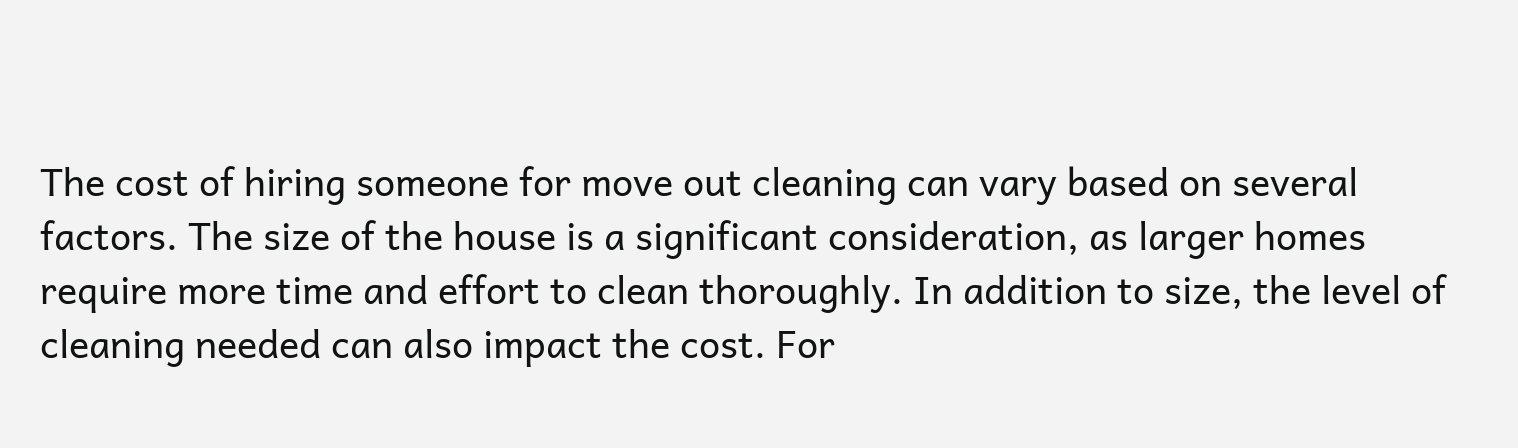The cost of hiring someone for move out cleaning can vary based on several factors. The size of the house is a significant consideration, as larger homes require more time and effort to clean thoroughly. In addition to size, the level of cleaning needed can also impact the cost. For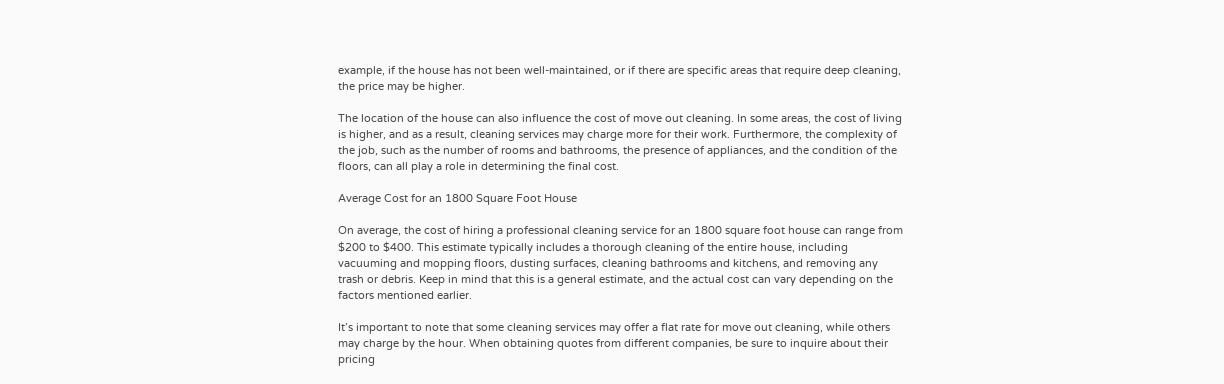example, if the house has not been well-maintained, or if there are specific areas that require deep cleaning, the price may be higher.

The location of the house can also influence the cost of move out cleaning. In some areas, the cost of living is higher, and as a result, cleaning services may charge more for their work. Furthermore, the complexity of the job, such as the number of rooms and bathrooms, the presence of appliances, and the condition of the floors, can all play a role in determining the final cost.

Average Cost for an 1800 Square Foot House

On average, the cost of hiring a professional cleaning service for an 1800 square foot house can range from $200 to $400. This estimate typically includes a thorough cleaning of the entire house, including vacuuming and mopping floors, dusting surfaces, cleaning bathrooms and kitchens, and removing any trash or debris. Keep in mind that this is a general estimate, and the actual cost can vary depending on the factors mentioned earlier.

It’s important to note that some cleaning services may offer a flat rate for move out cleaning, while others may charge by the hour. When obtaining quotes from different companies, be sure to inquire about their pricing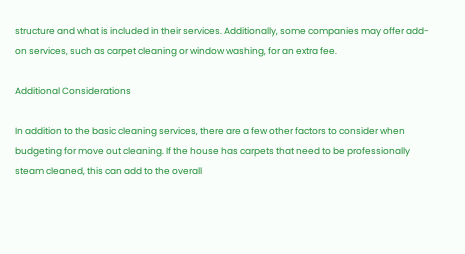structure and what is included in their services. Additionally, some companies may offer add-on services, such as carpet cleaning or window washing, for an extra fee.

Additional Considerations

In addition to the basic cleaning services, there are a few other factors to consider when budgeting for move out cleaning. If the house has carpets that need to be professionally steam cleaned, this can add to the overall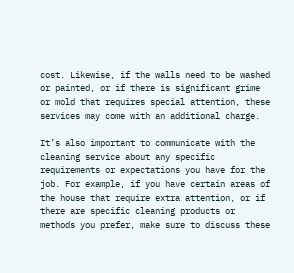cost. Likewise, if the walls need to be washed or painted, or if there is significant grime or mold that requires special attention, these services may come with an additional charge.

It’s also important to communicate with the cleaning service about any specific requirements or expectations you have for the job. For example, if you have certain areas of the house that require extra attention, or if there are specific cleaning products or methods you prefer, make sure to discuss these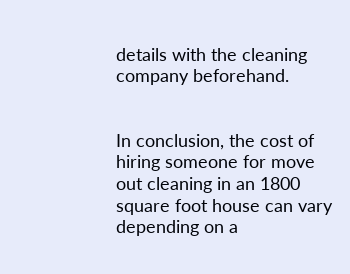details with the cleaning company beforehand.


In conclusion, the cost of hiring someone for move out cleaning in an 1800 square foot house can vary depending on a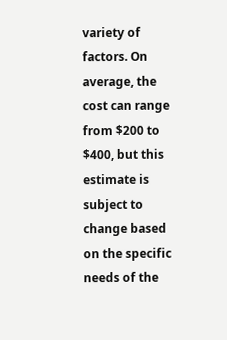variety of factors. On average, the cost can range from $200 to $400, but this estimate is subject to change based on the specific needs of the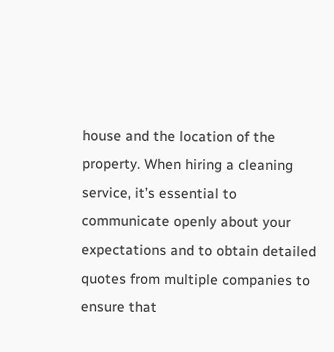house and the location of the property. When hiring a cleaning service, it’s essential to communicate openly about your expectations and to obtain detailed quotes from multiple companies to ensure that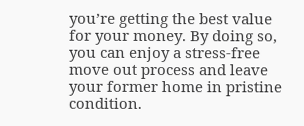you’re getting the best value for your money. By doing so, you can enjoy a stress-free move out process and leave your former home in pristine condition.